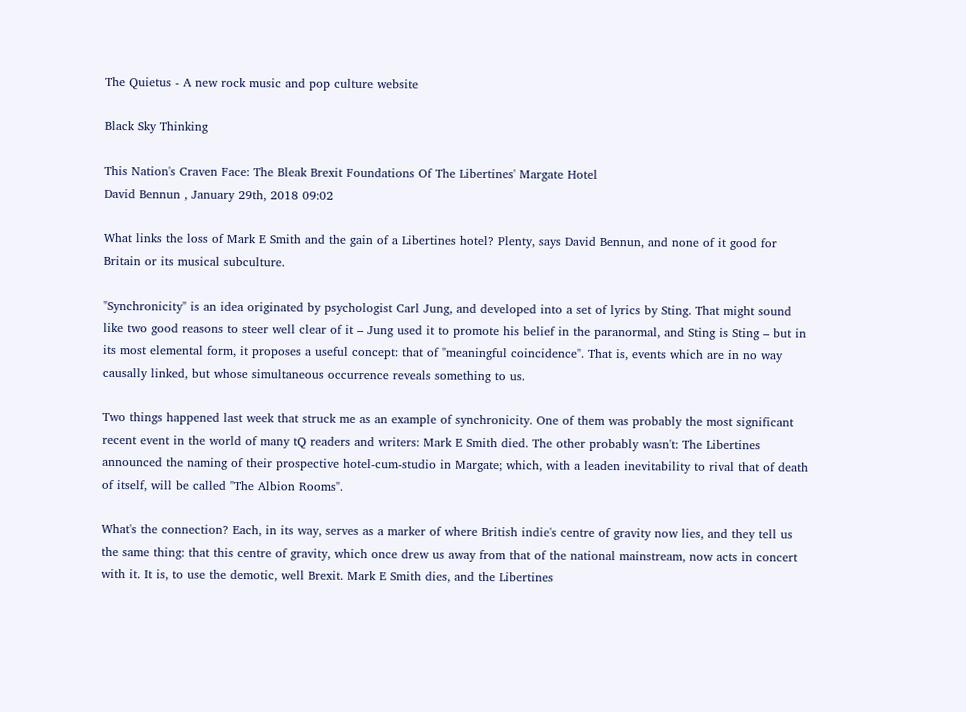The Quietus - A new rock music and pop culture website

Black Sky Thinking

This Nation's Craven Face: The Bleak Brexit Foundations Of The Libertines' Margate Hotel
David Bennun , January 29th, 2018 09:02

What links the loss of Mark E Smith and the gain of a Libertines hotel? Plenty, says David Bennun, and none of it good for Britain or its musical subculture.

"Synchronicity" is an idea originated by psychologist Carl Jung, and developed into a set of lyrics by Sting. That might sound like two good reasons to steer well clear of it – Jung used it to promote his belief in the paranormal, and Sting is Sting – but in its most elemental form, it proposes a useful concept: that of "meaningful coincidence". That is, events which are in no way causally linked, but whose simultaneous occurrence reveals something to us.

Two things happened last week that struck me as an example of synchronicity. One of them was probably the most significant recent event in the world of many tQ readers and writers: Mark E Smith died. The other probably wasn't: The Libertines announced the naming of their prospective hotel-cum-studio in Margate; which, with a leaden inevitability to rival that of death of itself, will be called "The Albion Rooms".

What's the connection? Each, in its way, serves as a marker of where British indie's centre of gravity now lies, and they tell us the same thing: that this centre of gravity, which once drew us away from that of the national mainstream, now acts in concert with it. It is, to use the demotic, well Brexit. Mark E Smith dies, and the Libertines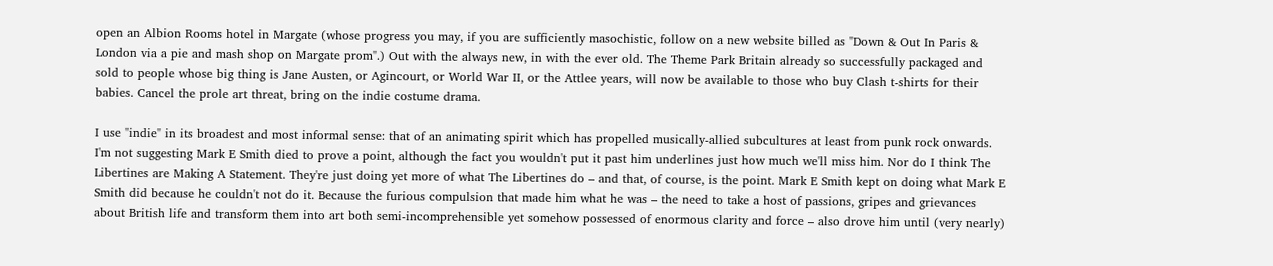open an Albion Rooms hotel in Margate (whose progress you may, if you are sufficiently masochistic, follow on a new website billed as "Down & Out In Paris & London via a pie and mash shop on Margate prom".) Out with the always new, in with the ever old. The Theme Park Britain already so successfully packaged and sold to people whose big thing is Jane Austen, or Agincourt, or World War II, or the Attlee years, will now be available to those who buy Clash t-shirts for their babies. Cancel the prole art threat, bring on the indie costume drama.

I use "indie" in its broadest and most informal sense: that of an animating spirit which has propelled musically-allied subcultures at least from punk rock onwards. I'm not suggesting Mark E Smith died to prove a point, although the fact you wouldn't put it past him underlines just how much we'll miss him. Nor do I think The Libertines are Making A Statement. They're just doing yet more of what The Libertines do – and that, of course, is the point. Mark E Smith kept on doing what Mark E Smith did because he couldn't not do it. Because the furious compulsion that made him what he was – the need to take a host of passions, gripes and grievances about British life and transform them into art both semi-incomprehensible yet somehow possessed of enormous clarity and force – also drove him until (very nearly)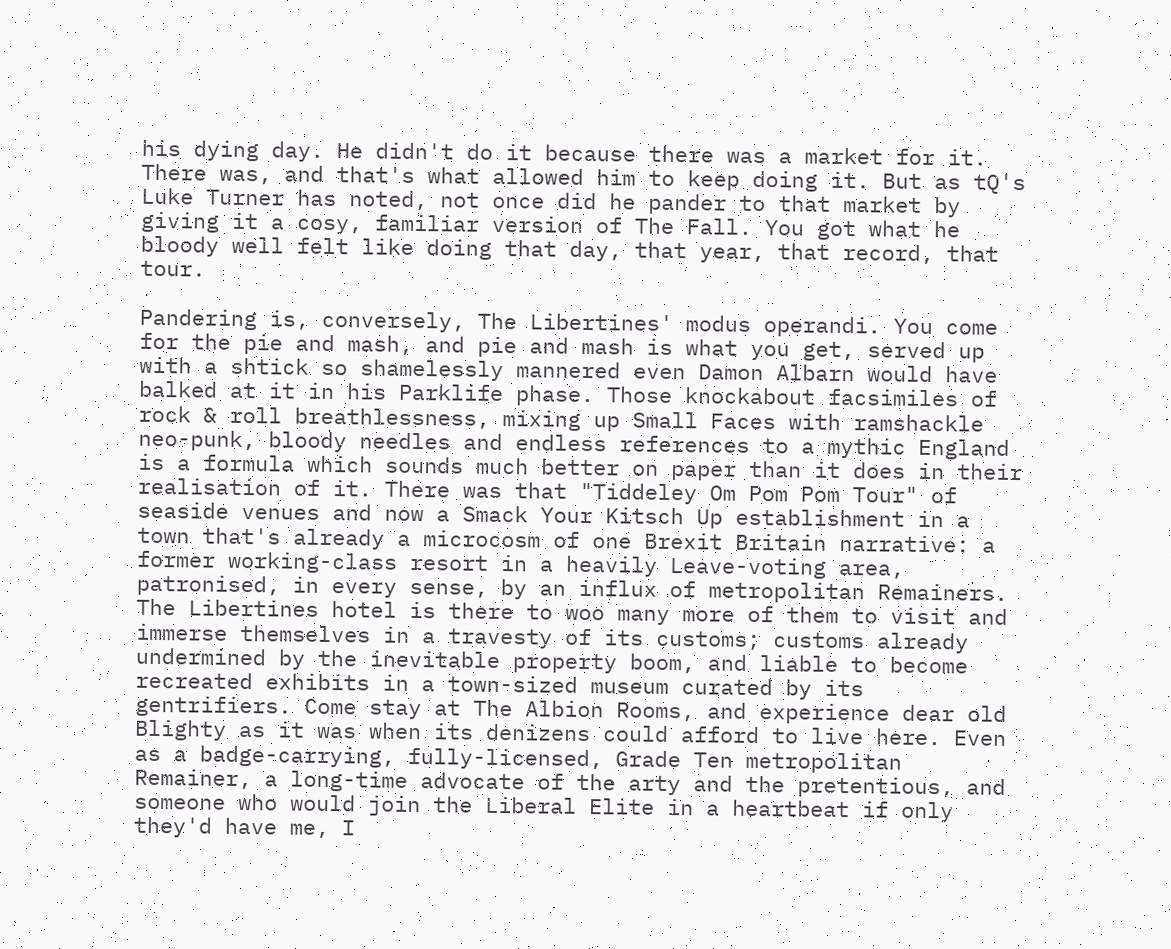his dying day. He didn't do it because there was a market for it. There was, and that's what allowed him to keep doing it. But as tQ's Luke Turner has noted, not once did he pander to that market by giving it a cosy, familiar version of The Fall. You got what he bloody well felt like doing that day, that year, that record, that tour.

Pandering is, conversely, The Libertines' modus operandi. You come for the pie and mash, and pie and mash is what you get, served up with a shtick so shamelessly mannered even Damon Albarn would have balked at it in his Parklife phase. Those knockabout facsimiles of rock & roll breathlessness, mixing up Small Faces with ramshackle neo-punk, bloody needles and endless references to a mythic England is a formula which sounds much better on paper than it does in their realisation of it. There was that "Tiddeley Om Pom Pom Tour" of seaside venues and now a Smack Your Kitsch Up establishment in a town that's already a microcosm of one Brexit Britain narrative: a former working-class resort in a heavily Leave-voting area, patronised, in every sense, by an influx of metropolitan Remainers. The Libertines hotel is there to woo many more of them to visit and immerse themselves in a travesty of its customs; customs already undermined by the inevitable property boom, and liable to become recreated exhibits in a town-sized museum curated by its gentrifiers. Come stay at The Albion Rooms, and experience dear old Blighty as it was when its denizens could afford to live here. Even as a badge-carrying, fully-licensed, Grade Ten metropolitan Remainer, a long-time advocate of the arty and the pretentious, and someone who would join the Liberal Elite in a heartbeat if only they'd have me, I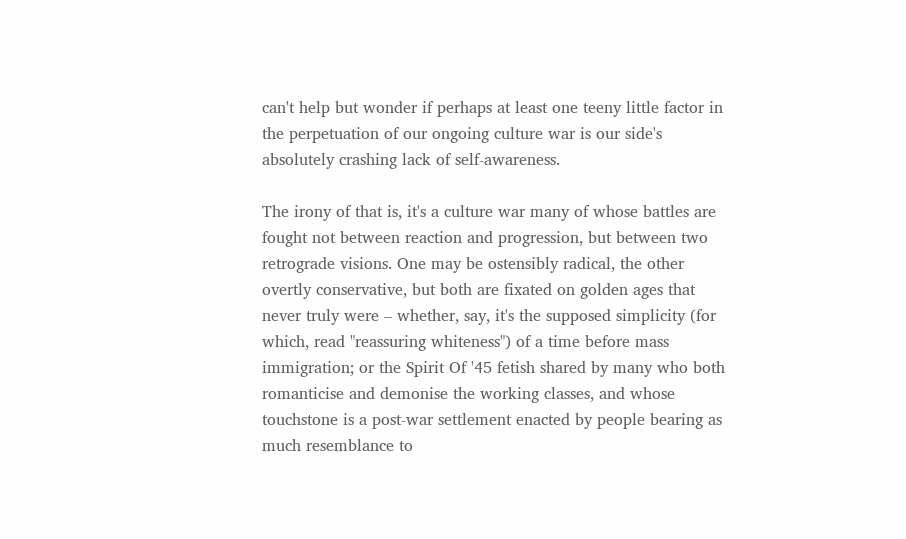can't help but wonder if perhaps at least one teeny little factor in the perpetuation of our ongoing culture war is our side's absolutely crashing lack of self-awareness.

The irony of that is, it's a culture war many of whose battles are fought not between reaction and progression, but between two retrograde visions. One may be ostensibly radical, the other overtly conservative, but both are fixated on golden ages that never truly were – whether, say, it's the supposed simplicity (for which, read "reassuring whiteness") of a time before mass immigration; or the Spirit Of '45 fetish shared by many who both romanticise and demonise the working classes, and whose touchstone is a post-war settlement enacted by people bearing as much resemblance to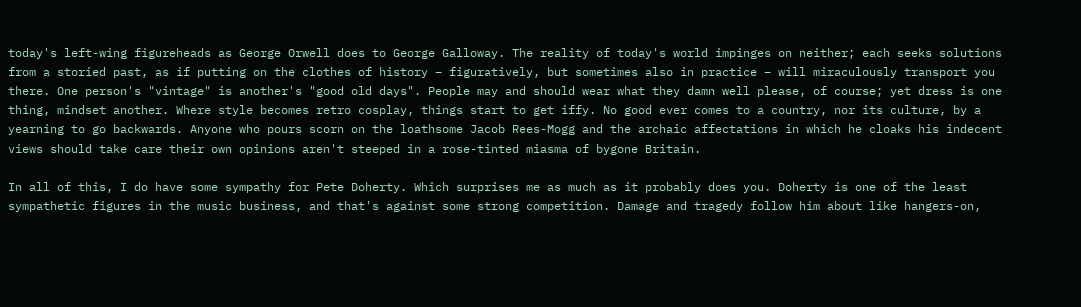today's left-wing figureheads as George Orwell does to George Galloway. The reality of today's world impinges on neither; each seeks solutions from a storied past, as if putting on the clothes of history – figuratively, but sometimes also in practice – will miraculously transport you there. One person's "vintage" is another's "good old days". People may and should wear what they damn well please, of course; yet dress is one thing, mindset another. Where style becomes retro cosplay, things start to get iffy. No good ever comes to a country, nor its culture, by a yearning to go backwards. Anyone who pours scorn on the loathsome Jacob Rees-Mogg and the archaic affectations in which he cloaks his indecent views should take care their own opinions aren't steeped in a rose-tinted miasma of bygone Britain.

In all of this, I do have some sympathy for Pete Doherty. Which surprises me as much as it probably does you. Doherty is one of the least sympathetic figures in the music business, and that's against some strong competition. Damage and tragedy follow him about like hangers-on,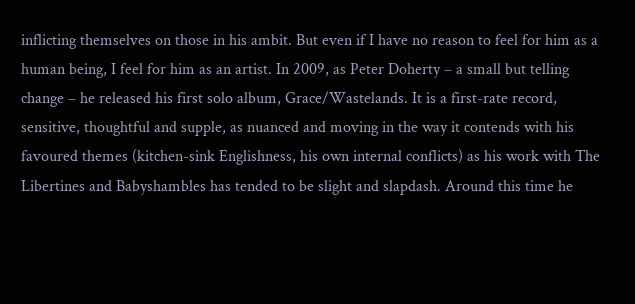inflicting themselves on those in his ambit. But even if I have no reason to feel for him as a human being, I feel for him as an artist. In 2009, as Peter Doherty – a small but telling change – he released his first solo album, Grace/Wastelands. It is a first-rate record, sensitive, thoughtful and supple, as nuanced and moving in the way it contends with his favoured themes (kitchen-sink Englishness, his own internal conflicts) as his work with The Libertines and Babyshambles has tended to be slight and slapdash. Around this time he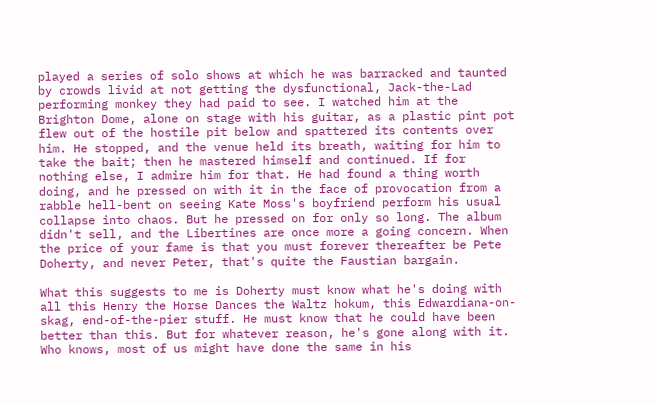played a series of solo shows at which he was barracked and taunted by crowds livid at not getting the dysfunctional, Jack-the-Lad performing monkey they had paid to see. I watched him at the Brighton Dome, alone on stage with his guitar, as a plastic pint pot flew out of the hostile pit below and spattered its contents over him. He stopped, and the venue held its breath, waiting for him to take the bait; then he mastered himself and continued. If for nothing else, I admire him for that. He had found a thing worth doing, and he pressed on with it in the face of provocation from a rabble hell-bent on seeing Kate Moss's boyfriend perform his usual collapse into chaos. But he pressed on for only so long. The album didn't sell, and the Libertines are once more a going concern. When the price of your fame is that you must forever thereafter be Pete Doherty, and never Peter, that's quite the Faustian bargain.

What this suggests to me is Doherty must know what he's doing with all this Henry the Horse Dances the Waltz hokum, this Edwardiana-on-skag, end-of-the-pier stuff. He must know that he could have been better than this. But for whatever reason, he's gone along with it. Who knows, most of us might have done the same in his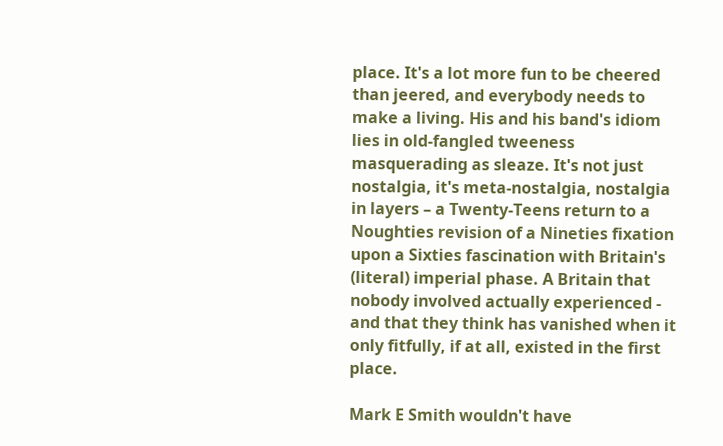place. It's a lot more fun to be cheered than jeered, and everybody needs to make a living. His and his band's idiom lies in old-fangled tweeness masquerading as sleaze. It's not just nostalgia, it's meta-nostalgia, nostalgia in layers – a Twenty-Teens return to a Noughties revision of a Nineties fixation upon a Sixties fascination with Britain's (literal) imperial phase. A Britain that nobody involved actually experienced - and that they think has vanished when it only fitfully, if at all, existed in the first place.

Mark E Smith wouldn't have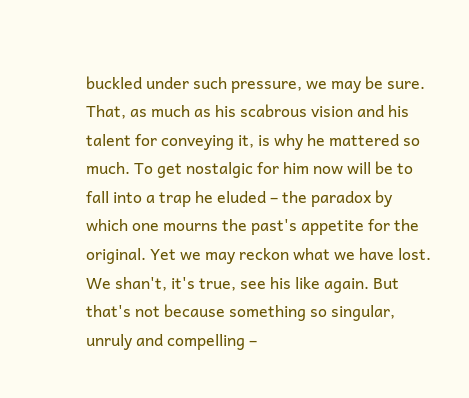buckled under such pressure, we may be sure. That, as much as his scabrous vision and his talent for conveying it, is why he mattered so much. To get nostalgic for him now will be to fall into a trap he eluded – the paradox by which one mourns the past's appetite for the original. Yet we may reckon what we have lost. We shan't, it's true, see his like again. But that's not because something so singular, unruly and compelling –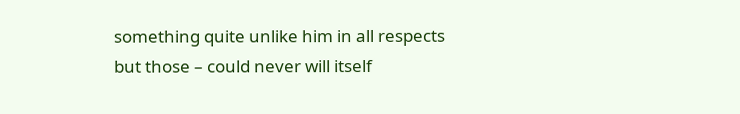something quite unlike him in all respects but those – could never will itself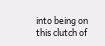into being on this clutch of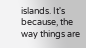islands. It's because, the way things are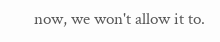now, we won't allow it to.